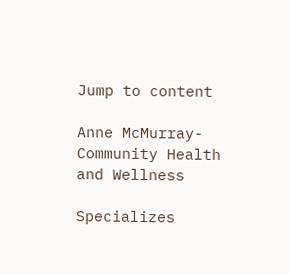Jump to content

Anne McMurray- Community Health and Wellness

Specializes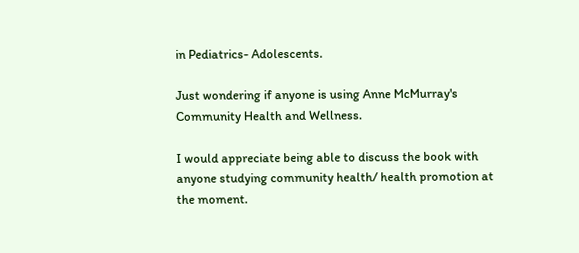in Pediatrics- Adolescents.

Just wondering if anyone is using Anne McMurray's Community Health and Wellness.

I would appreciate being able to discuss the book with anyone studying community health/ health promotion at the moment.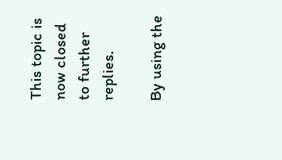This topic is now closed to further replies.

By using the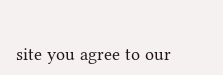site you agree to our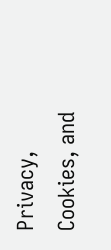Privacy, Cookies, and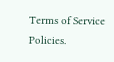Terms of Service Policies.